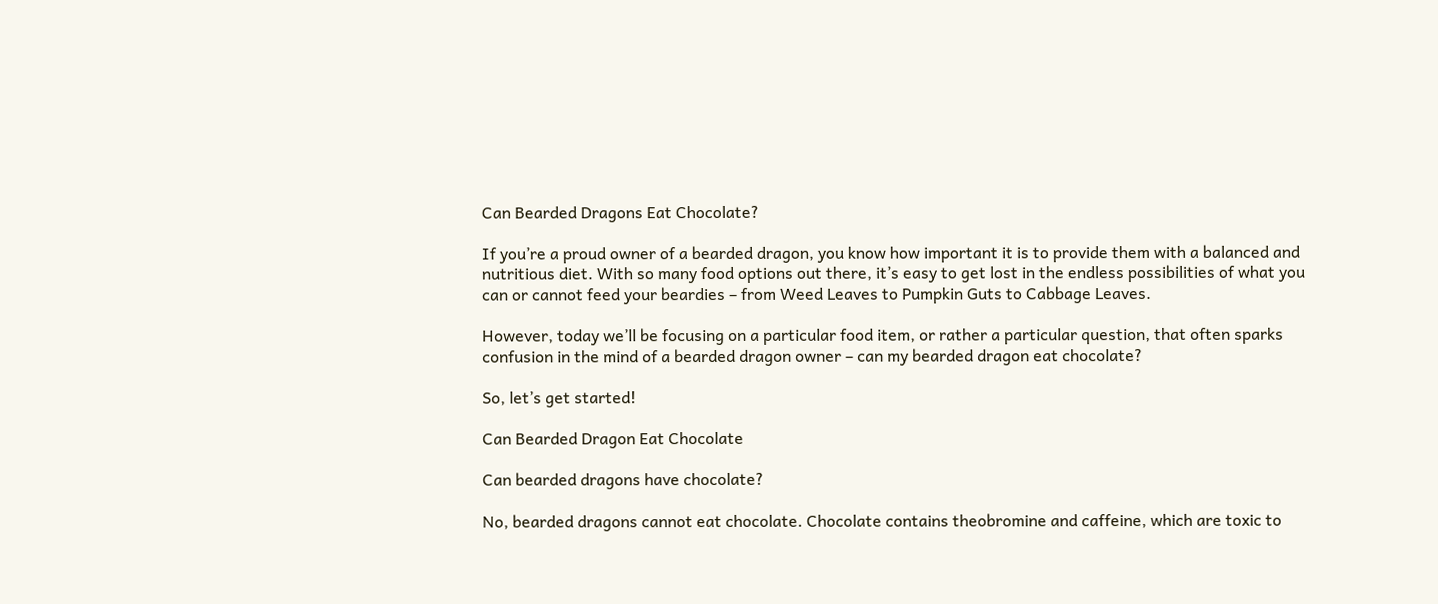Can Bearded Dragons Eat Chocolate?

If you’re a proud owner of a bearded dragon, you know how important it is to provide them with a balanced and nutritious diet. With so many food options out there, it’s easy to get lost in the endless possibilities of what you can or cannot feed your beardies – from Weed Leaves to Pumpkin Guts to Cabbage Leaves.

However, today we’ll be focusing on a particular food item, or rather a particular question, that often sparks confusion in the mind of a bearded dragon owner – can my bearded dragon eat chocolate?

So, let’s get started!

Can Bearded Dragon Eat Chocolate

Can bearded dragons have chocolate?

No, bearded dragons cannot eat chocolate. Chocolate contains theobromine and caffeine, which are toxic to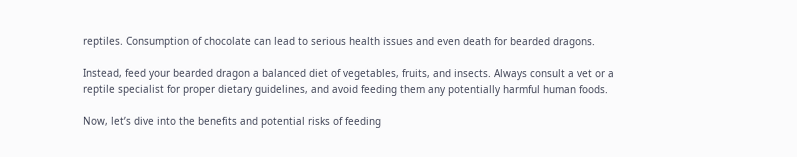reptiles. Consumption of chocolate can lead to serious health issues and even death for bearded dragons.

Instead, feed your bearded dragon a balanced diet of vegetables, fruits, and insects. Always consult a vet or a reptile specialist for proper dietary guidelines, and avoid feeding them any potentially harmful human foods.

Now, let’s dive into the benefits and potential risks of feeding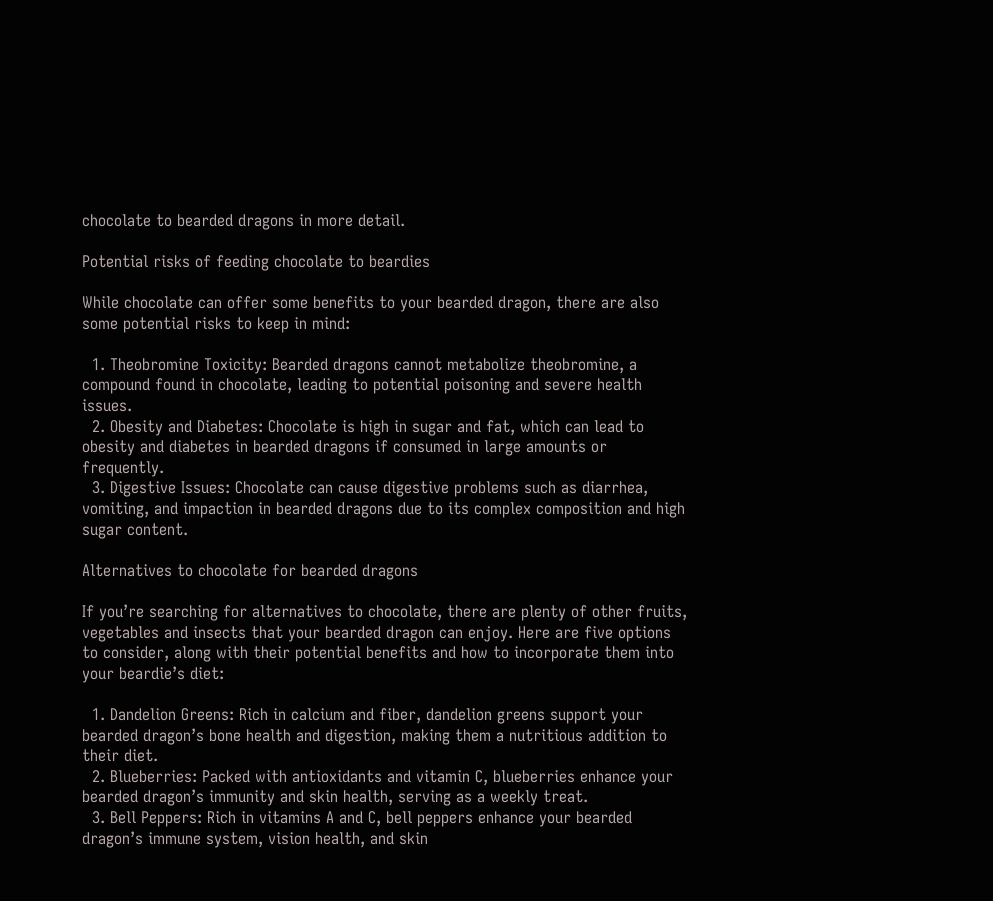chocolate to bearded dragons in more detail.

Potential risks of feeding chocolate to beardies

While chocolate can offer some benefits to your bearded dragon, there are also some potential risks to keep in mind:

  1. Theobromine Toxicity: Bearded dragons cannot metabolize theobromine, a compound found in chocolate, leading to potential poisoning and severe health issues.
  2. Obesity and Diabetes: Chocolate is high in sugar and fat, which can lead to obesity and diabetes in bearded dragons if consumed in large amounts or frequently.
  3. Digestive Issues: Chocolate can cause digestive problems such as diarrhea, vomiting, and impaction in bearded dragons due to its complex composition and high sugar content.

Alternatives to chocolate for bearded dragons

If you’re searching for alternatives to chocolate, there are plenty of other fruits, vegetables and insects that your bearded dragon can enjoy. Here are five options to consider, along with their potential benefits and how to incorporate them into your beardie’s diet:

  1. Dandelion Greens: Rich in calcium and fiber, dandelion greens support your bearded dragon’s bone health and digestion, making them a nutritious addition to their diet.
  2. Blueberries: Packed with antioxidants and vitamin C, blueberries enhance your bearded dragon’s immunity and skin health, serving as a weekly treat.
  3. Bell Peppers: Rich in vitamins A and C, bell peppers enhance your bearded dragon’s immune system, vision health, and skin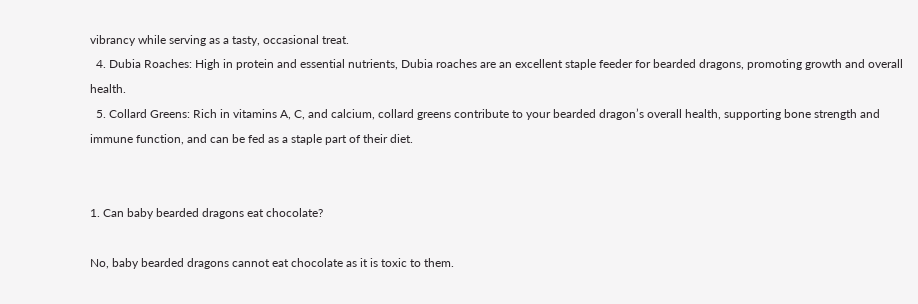vibrancy while serving as a tasty, occasional treat.
  4. Dubia Roaches: High in protein and essential nutrients, Dubia roaches are an excellent staple feeder for bearded dragons, promoting growth and overall health.
  5. Collard Greens: Rich in vitamins A, C, and calcium, collard greens contribute to your bearded dragon’s overall health, supporting bone strength and immune function, and can be fed as a staple part of their diet.


1. Can baby bearded dragons eat chocolate?

No, baby bearded dragons cannot eat chocolate as it is toxic to them.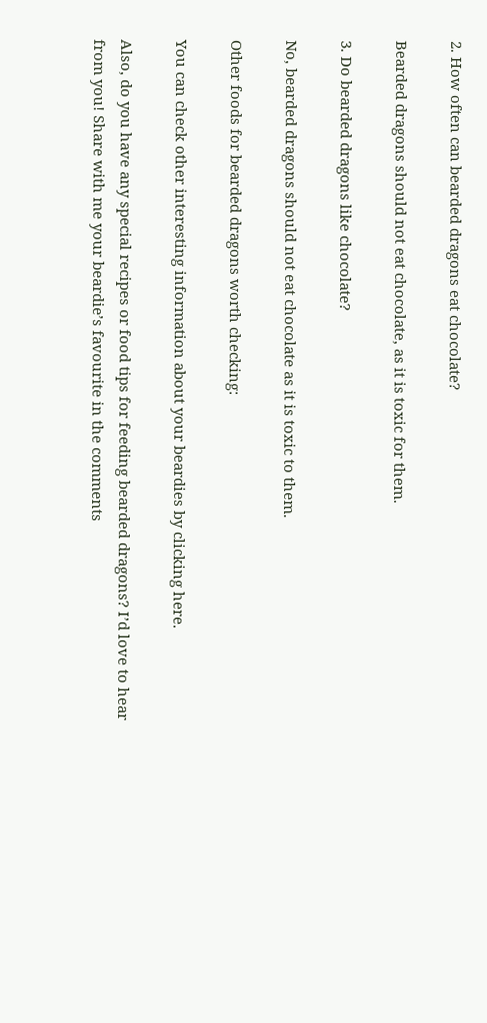2. How often can bearded dragons eat chocolate?

Bearded dragons should not eat chocolate, as it is toxic for them.

3. Do bearded dragons like chocolate?

No, bearded dragons should not eat chocolate as it is toxic to them.

Other foods for bearded dragons worth checking:

You can check other interesting information about your beardies by clicking here.

Also, do you have any special recipes or food tips for feeding bearded dragons? I’d love to hear from you! Share with me your beardie’s favourite in the comments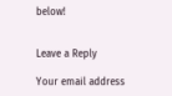below!


Leave a Reply

Your email address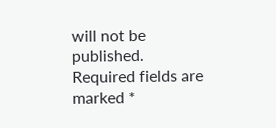will not be published. Required fields are marked *